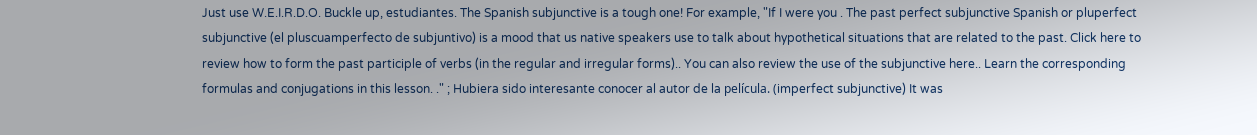Just use W.E.I.R.D.O. Buckle up, estudiantes. The Spanish subjunctive is a tough one! For example, "If I were you . The past perfect subjunctive Spanish or pluperfect subjunctive (el pluscuamperfecto de subjuntivo) is a mood that us native speakers use to talk about hypothetical situations that are related to the past. Click here to review how to form the past participle of verbs (in the regular and irregular forms).. You can also review the use of the subjunctive here.. Learn the corresponding formulas and conjugations in this lesson. ." ; Hubiera sido interesante conocer al autor de la película. (imperfect subjunctive) It was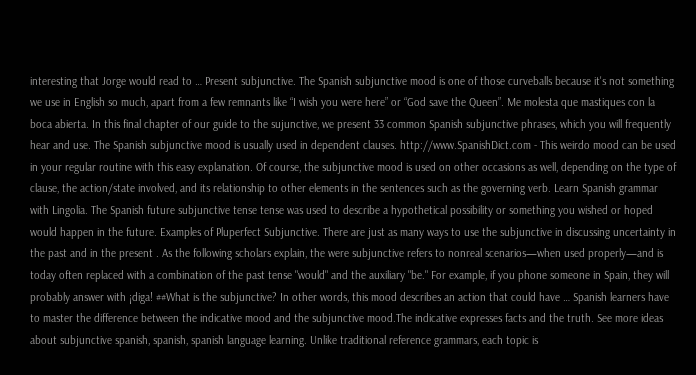interesting that Jorge would read to … Present subjunctive. The Spanish subjunctive mood is one of those curveballs because it's not something we use in English so much, apart from a few remnants like “I wish you were here” or “God save the Queen”. Me molesta que mastiques con la boca abierta. In this final chapter of our guide to the sujunctive, we present 33 common Spanish subjunctive phrases, which you will frequently hear and use. The Spanish subjunctive mood is usually used in dependent clauses. http://www.SpanishDict.com - This weirdo mood can be used in your regular routine with this easy explanation. Of course, the subjunctive mood is used on other occasions as well, depending on the type of clause, the action/state involved, and its relationship to other elements in the sentences such as the governing verb. Learn Spanish grammar with Lingolia. The Spanish future subjunctive tense tense was used to describe a hypothetical possibility or something you wished or hoped would happen in the future. Examples of Pluperfect Subjunctive. There are just as many ways to use the subjunctive in discussing uncertainty in the past and in the present . As the following scholars explain, the were subjunctive refers to nonreal scenarios—when used properly—and is today often replaced with a combination of the past tense "would" and the auxiliary "be." For example, if you phone someone in Spain, they will probably answer with ¡diga! ##What is the subjunctive? In other words, this mood describes an action that could have … Spanish learners have to master the difference between the indicative mood and the subjunctive mood.The indicative expresses facts and the truth. See more ideas about subjunctive spanish, spanish, spanish language learning. Unlike traditional reference grammars, each topic is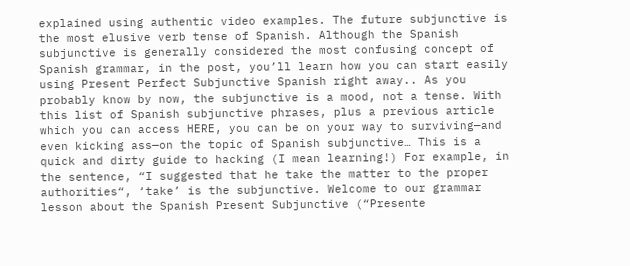explained using authentic video examples. The future subjunctive is the most elusive verb tense of Spanish. Although the Spanish subjunctive is generally considered the most confusing concept of Spanish grammar, in the post, you’ll learn how you can start easily using Present Perfect Subjunctive Spanish right away.. As you probably know by now, the subjunctive is a mood, not a tense. With this list of Spanish subjunctive phrases, plus a previous article which you can access HERE, you can be on your way to surviving—and even kicking ass—on the topic of Spanish subjunctive… This is a quick and dirty guide to hacking (I mean learning!) For example, in the sentence, “I suggested that he take the matter to the proper authorities“, ‘take’ is the subjunctive. Welcome to our grammar lesson about the Spanish Present Subjunctive (“Presente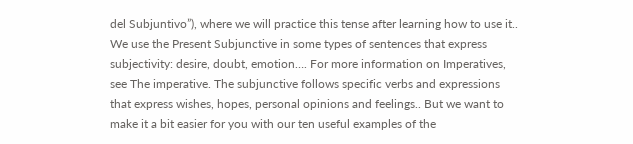del Subjuntivo”), where we will practice this tense after learning how to use it.. We use the Present Subjunctive in some types of sentences that express subjectivity: desire, doubt, emotion…. For more information on Imperatives, see The imperative. The subjunctive follows specific verbs and expressions that express wishes, hopes, personal opinions and feelings.. But we want to make it a bit easier for you with our ten useful examples of the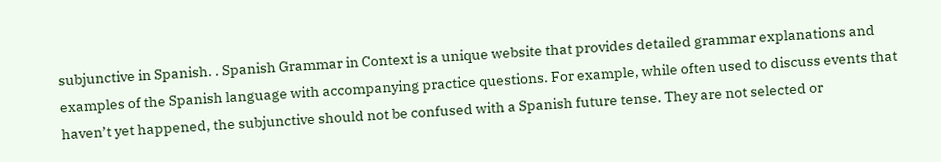subjunctive in Spanish. . Spanish Grammar in Context is a unique website that provides detailed grammar explanations and examples of the Spanish language with accompanying practice questions. For example, while often used to discuss events that haven’t yet happened, the subjunctive should not be confused with a Spanish future tense. They are not selected or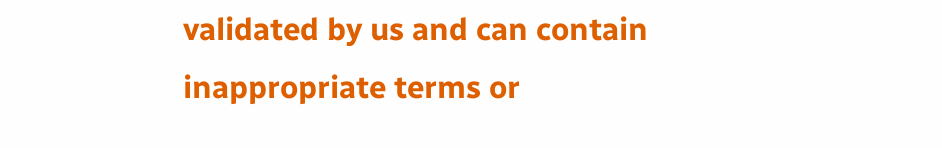validated by us and can contain inappropriate terms or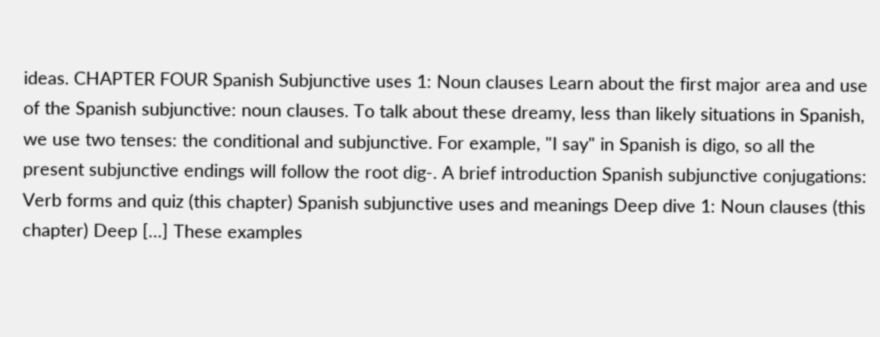ideas. CHAPTER FOUR Spanish Subjunctive uses 1: Noun clauses Learn about the first major area and use of the Spanish subjunctive: noun clauses. To talk about these dreamy, less than likely situations in Spanish, we use two tenses: the conditional and subjunctive. For example, "I say" in Spanish is digo, so all the present subjunctive endings will follow the root dig-. A brief introduction Spanish subjunctive conjugations: Verb forms and quiz (this chapter) Spanish subjunctive uses and meanings Deep dive 1: Noun clauses (this chapter) Deep […] These examples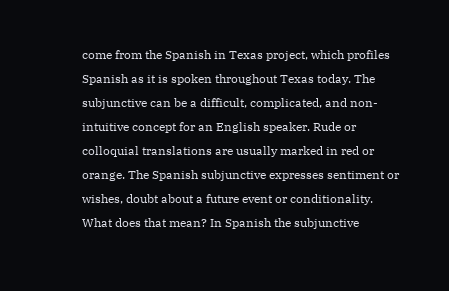come from the Spanish in Texas project, which profiles Spanish as it is spoken throughout Texas today. The subjunctive can be a difficult, complicated, and non-intuitive concept for an English speaker. Rude or colloquial translations are usually marked in red or orange. The Spanish subjunctive expresses sentiment or wishes, doubt about a future event or conditionality. What does that mean? In Spanish the subjunctive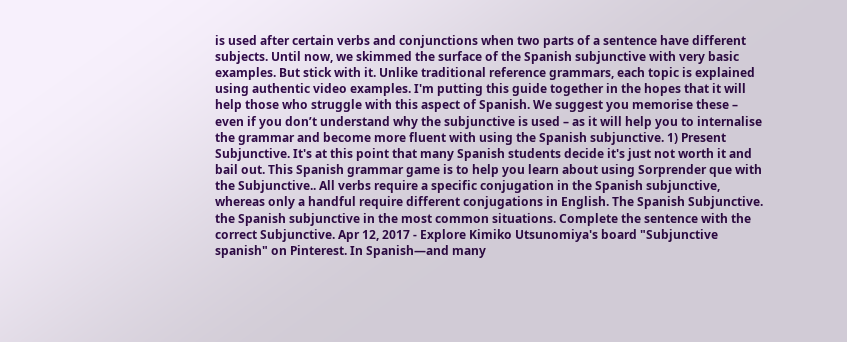is used after certain verbs and conjunctions when two parts of a sentence have different subjects. Until now, we skimmed the surface of the Spanish subjunctive with very basic examples. But stick with it. Unlike traditional reference grammars, each topic is explained using authentic video examples. I'm putting this guide together in the hopes that it will help those who struggle with this aspect of Spanish. We suggest you memorise these – even if you don’t understand why the subjunctive is used – as it will help you to internalise the grammar and become more fluent with using the Spanish subjunctive. 1) Present Subjunctive. It's at this point that many Spanish students decide it's just not worth it and bail out. This Spanish grammar game is to help you learn about using Sorprender que with the Subjunctive.. All verbs require a specific conjugation in the Spanish subjunctive, whereas only a handful require different conjugations in English. The Spanish Subjunctive. the Spanish subjunctive in the most common situations. Complete the sentence with the correct Subjunctive. Apr 12, 2017 - Explore Kimiko Utsunomiya's board "Subjunctive spanish" on Pinterest. In Spanish—and many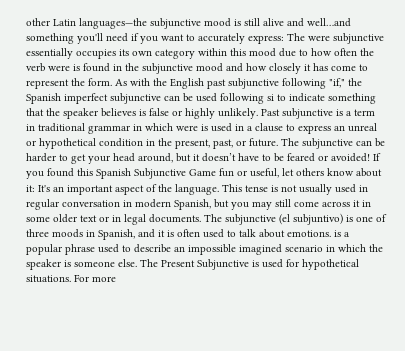other Latin languages—the subjunctive mood is still alive and well…and something you'll need if you want to accurately express: The were subjunctive essentially occupies its own category within this mood due to how often the verb were is found in the subjunctive mood and how closely it has come to represent the form. As with the English past subjunctive following "if," the Spanish imperfect subjunctive can be used following si to indicate something that the speaker believes is false or highly unlikely. Past subjunctive is a term in traditional grammar in which were is used in a clause to express an unreal or hypothetical condition in the present, past, or future. The subjunctive can be harder to get your head around, but it doesn’t have to be feared or avoided! If you found this Spanish Subjunctive Game fun or useful, let others know about it: It's an important aspect of the language. This tense is not usually used in regular conversation in modern Spanish, but you may still come across it in some older text or in legal documents. The subjunctive (el subjuntivo) is one of three moods in Spanish, and it is often used to talk about emotions. is a popular phrase used to describe an impossible imagined scenario in which the speaker is someone else. The Present Subjunctive is used for hypothetical situations. For more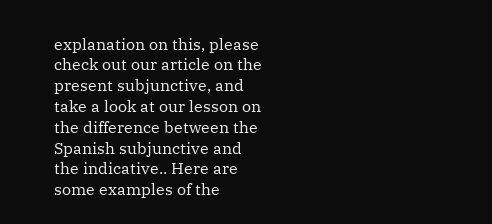explanation on this, please check out our article on the present subjunctive, and take a look at our lesson on the difference between the Spanish subjunctive and the indicative.. Here are some examples of the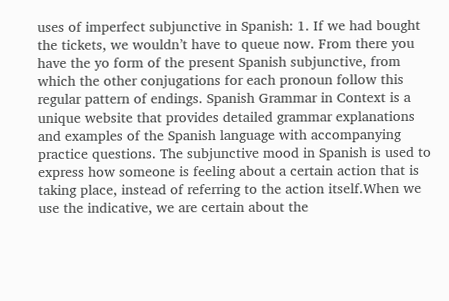uses of imperfect subjunctive in Spanish: 1. If we had bought the tickets, we wouldn’t have to queue now. From there you have the yo form of the present Spanish subjunctive, from which the other conjugations for each pronoun follow this regular pattern of endings. Spanish Grammar in Context is a unique website that provides detailed grammar explanations and examples of the Spanish language with accompanying practice questions. The subjunctive mood in Spanish is used to express how someone is feeling about a certain action that is taking place, instead of referring to the action itself.When we use the indicative, we are certain about the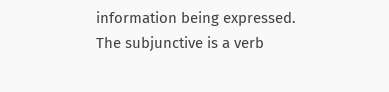information being expressed. The subjunctive is a verb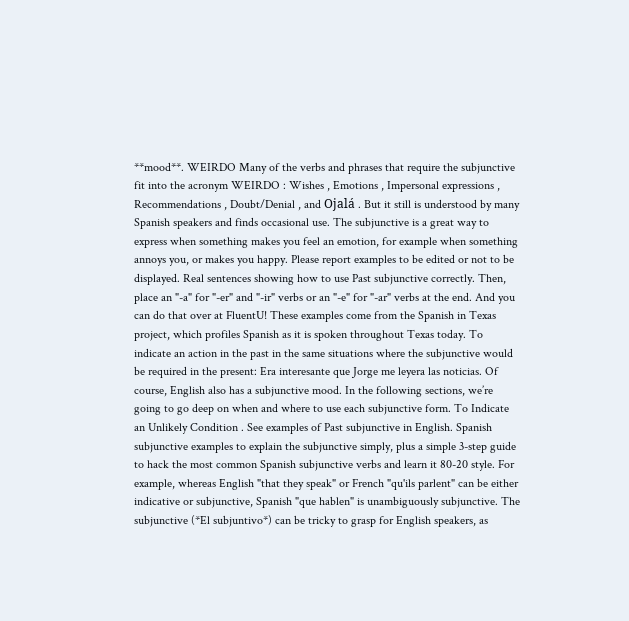**mood**. WEIRDO Many of the verbs and phrases that require the subjunctive fit into the acronym WEIRDO : Wishes , Emotions , Impersonal expressions , Recommendations , Doubt/Denial , and Ojalá . But it still is understood by many Spanish speakers and finds occasional use. The subjunctive is a great way to express when something makes you feel an emotion, for example when something annoys you, or makes you happy. Please report examples to be edited or not to be displayed. Real sentences showing how to use Past subjunctive correctly. Then, place an "-a" for "-er" and "-ir" verbs or an "-e" for "-ar" verbs at the end. And you can do that over at FluentU! These examples come from the Spanish in Texas project, which profiles Spanish as it is spoken throughout Texas today. To indicate an action in the past in the same situations where the subjunctive would be required in the present: Era interesante que Jorge me leyera las noticias. Of course, English also has a subjunctive mood. In the following sections, we’re going to go deep on when and where to use each subjunctive form. To Indicate an Unlikely Condition . See examples of Past subjunctive in English. Spanish subjunctive examples to explain the subjunctive simply, plus a simple 3-step guide to hack the most common Spanish subjunctive verbs and learn it 80-20 style. For example, whereas English "that they speak" or French "qu'ils parlent" can be either indicative or subjunctive, Spanish "que hablen" is unambiguously subjunctive. The subjunctive (*El subjuntivo*) can be tricky to grasp for English speakers, as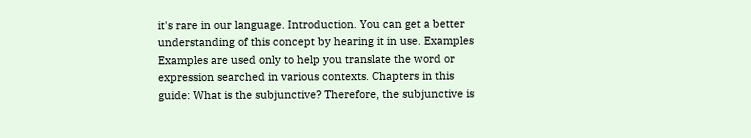it's rare in our language. Introduction. You can get a better understanding of this concept by hearing it in use. Examples Examples are used only to help you translate the word or expression searched in various contexts. Chapters in this guide: What is the subjunctive? Therefore, the subjunctive is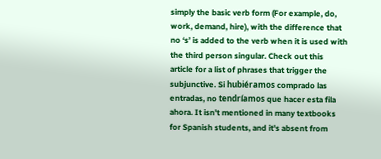simply the basic verb form (For example, do, work, demand, hire), with the difference that no ‘s’ is added to the verb when it is used with the third person singular. Check out this article for a list of phrases that trigger the subjunctive. Si hubiéramos comprado las entradas, no tendríamos que hacer esta fila ahora. It isn't mentioned in many textbooks for Spanish students, and it's absent from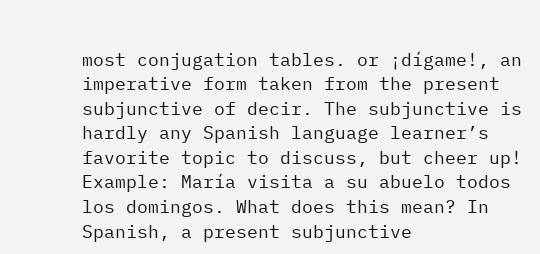most conjugation tables. or ¡dígame!, an imperative form taken from the present subjunctive of decir. The subjunctive is hardly any Spanish language learner’s favorite topic to discuss, but cheer up! Example: María visita a su abuelo todos los domingos. What does this mean? In Spanish, a present subjunctive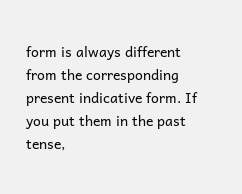form is always different from the corresponding present indicative form. If you put them in the past tense,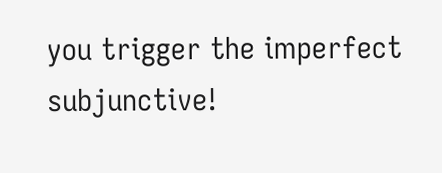you trigger the imperfect subjunctive!